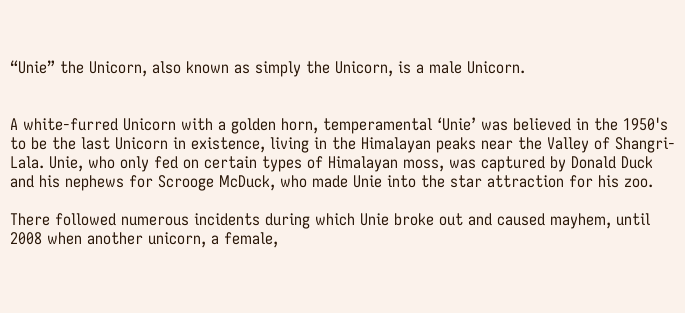“Unie” the Unicorn, also known as simply the Unicorn, is a male Unicorn.


A white-furred Unicorn with a golden horn, temperamental ‘Unie’ was believed in the 1950's to be the last Unicorn in existence, living in the Himalayan peaks near the Valley of Shangri-Lala. Unie, who only fed on certain types of Himalayan moss, was captured by Donald Duck and his nephews for Scrooge McDuck, who made Unie into the star attraction for his zoo.

There followed numerous incidents during which Unie broke out and caused mayhem, until 2008 when another unicorn, a female,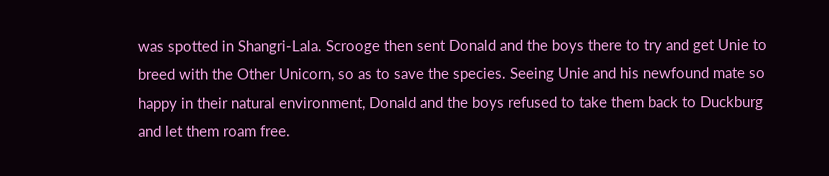was spotted in Shangri-Lala. Scrooge then sent Donald and the boys there to try and get Unie to breed with the Other Unicorn, so as to save the species. Seeing Unie and his newfound mate so happy in their natural environment, Donald and the boys refused to take them back to Duckburg and let them roam free.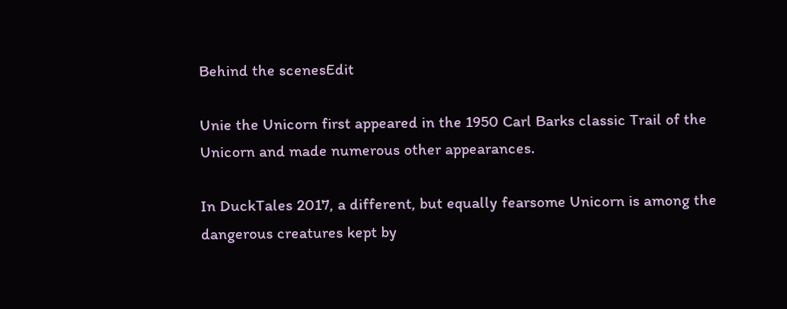Behind the scenesEdit

Unie the Unicorn first appeared in the 1950 Carl Barks classic Trail of the Unicorn and made numerous other appearances.

In DuckTales 2017, a different, but equally fearsome Unicorn is among the dangerous creatures kept by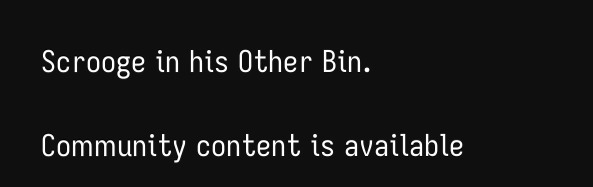Scrooge in his Other Bin.

Community content is available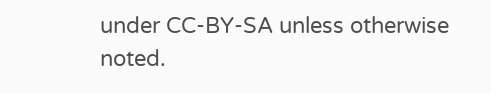under CC-BY-SA unless otherwise noted.